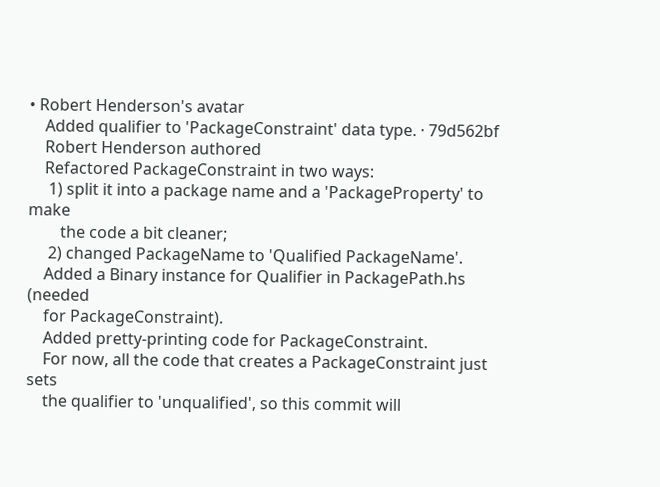• Robert Henderson's avatar
    Added qualifier to 'PackageConstraint' data type. · 79d562bf
    Robert Henderson authored
    Refactored PackageConstraint in two ways:
     1) split it into a package name and a 'PackageProperty' to make
        the code a bit cleaner;
     2) changed PackageName to 'Qualified PackageName'.
    Added a Binary instance for Qualifier in PackagePath.hs (needed
    for PackageConstraint).
    Added pretty-printing code for PackageConstraint.
    For now, all the code that creates a PackageConstraint just sets
    the qualifier to 'unqualified', so this commit will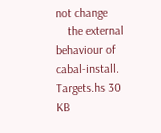not change
    the external behaviour of cabal-install.
Targets.hs 30 KB